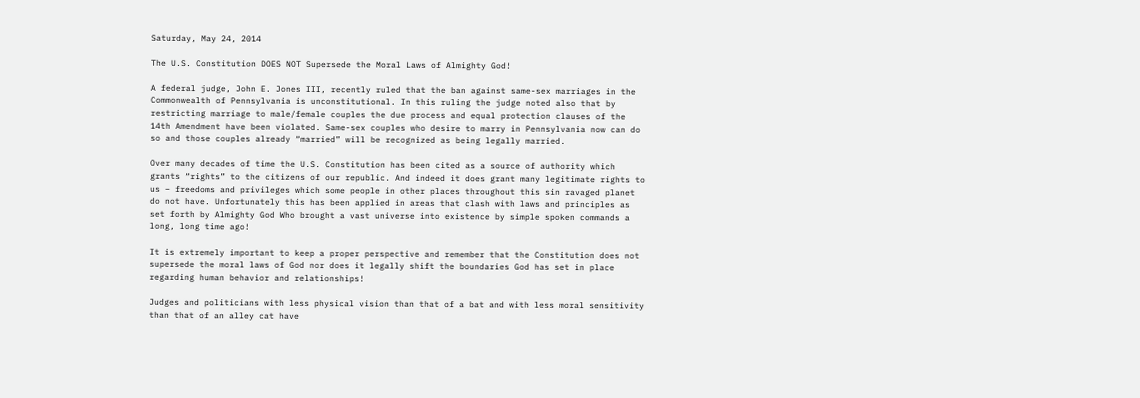Saturday, May 24, 2014

The U.S. Constitution DOES NOT Supersede the Moral Laws of Almighty God!

A federal judge, John E. Jones III, recently ruled that the ban against same-sex marriages in the Commonwealth of Pennsylvania is unconstitutional. In this ruling the judge noted also that by restricting marriage to male/female couples the due process and equal protection clauses of the 14th Amendment have been violated. Same-sex couples who desire to marry in Pennsylvania now can do so and those couples already “married” will be recognized as being legally married.

Over many decades of time the U.S. Constitution has been cited as a source of authority which grants “rights” to the citizens of our republic. And indeed it does grant many legitimate rights to us – freedoms and privileges which some people in other places throughout this sin ravaged planet do not have. Unfortunately this has been applied in areas that clash with laws and principles as set forth by Almighty God Who brought a vast universe into existence by simple spoken commands a long, long time ago!

It is extremely important to keep a proper perspective and remember that the Constitution does not supersede the moral laws of God nor does it legally shift the boundaries God has set in place regarding human behavior and relationships!

Judges and politicians with less physical vision than that of a bat and with less moral sensitivity than that of an alley cat have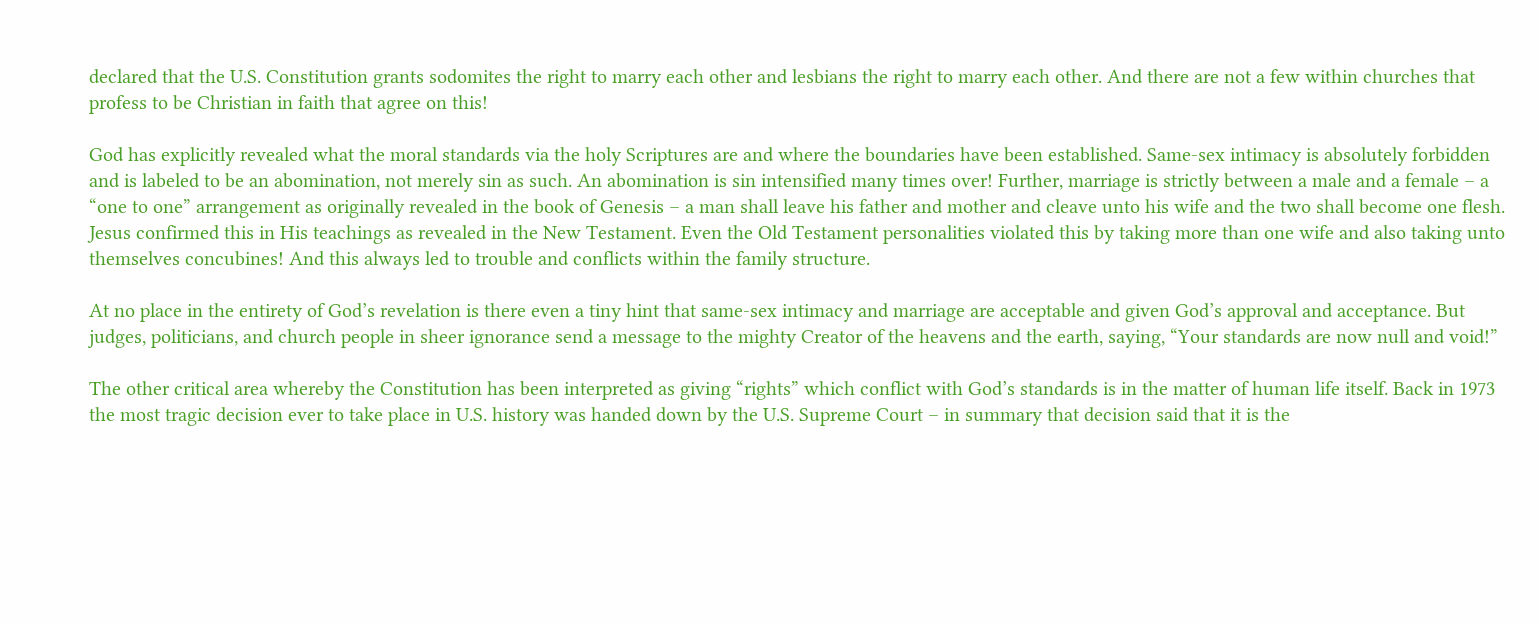declared that the U.S. Constitution grants sodomites the right to marry each other and lesbians the right to marry each other. And there are not a few within churches that profess to be Christian in faith that agree on this!

God has explicitly revealed what the moral standards via the holy Scriptures are and where the boundaries have been established. Same-sex intimacy is absolutely forbidden and is labeled to be an abomination, not merely sin as such. An abomination is sin intensified many times over! Further, marriage is strictly between a male and a female – a “one to one” arrangement as originally revealed in the book of Genesis – a man shall leave his father and mother and cleave unto his wife and the two shall become one flesh. Jesus confirmed this in His teachings as revealed in the New Testament. Even the Old Testament personalities violated this by taking more than one wife and also taking unto themselves concubines! And this always led to trouble and conflicts within the family structure.

At no place in the entirety of God’s revelation is there even a tiny hint that same-sex intimacy and marriage are acceptable and given God’s approval and acceptance. But judges, politicians, and church people in sheer ignorance send a message to the mighty Creator of the heavens and the earth, saying, “Your standards are now null and void!”

The other critical area whereby the Constitution has been interpreted as giving “rights” which conflict with God’s standards is in the matter of human life itself. Back in 1973 the most tragic decision ever to take place in U.S. history was handed down by the U.S. Supreme Court – in summary that decision said that it is the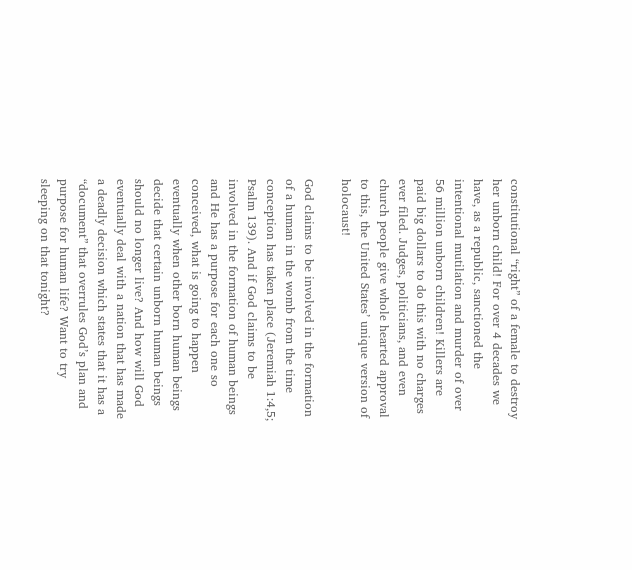constitutional “right” of a female to destroy her unborn child! For over 4 decades we have, as a republic, sanctioned the intentional mutilation and murder of over 56 million unborn children! Killers are paid big dollars to do this with no charges ever filed. Judges, politicians, and even church people give whole hearted approval to this, the United States’ unique version of holocaust!

God claims to be involved in the formation of a human in the womb from the time conception has taken place (Jeremiah 1:4,5; Psalm 139). And if God claims to be involved in the formation of human beings and He has a purpose for each one so conceived, what is going to happen eventually when other born human beings decide that certain unborn human beings should no longer live? And how will God eventually deal with a nation that has made a deadly decision which states that it has a “document” that overrules God’s plan and purpose for human life? Want to try sleeping on that tonight?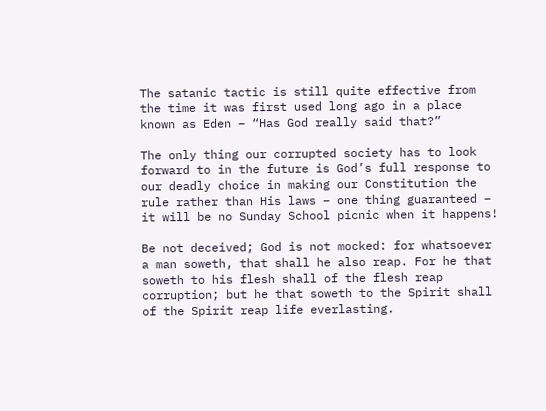The satanic tactic is still quite effective from the time it was first used long ago in a place known as Eden – “Has God really said that?”

The only thing our corrupted society has to look forward to in the future is God’s full response to our deadly choice in making our Constitution the rule rather than His laws – one thing guaranteed – it will be no Sunday School picnic when it happens!

Be not deceived; God is not mocked: for whatsoever a man soweth, that shall he also reap. For he that soweth to his flesh shall of the flesh reap corruption; but he that soweth to the Spirit shall of the Spirit reap life everlasting.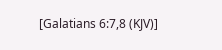[Galatians 6:7,8 (KJV)]